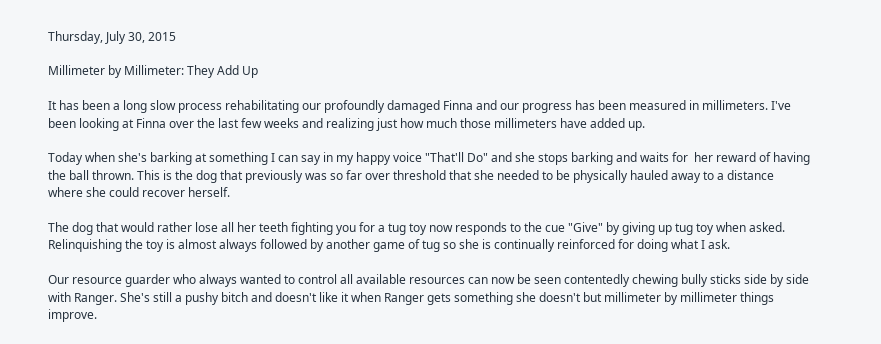Thursday, July 30, 2015

Millimeter by Millimeter: They Add Up

It has been a long slow process rehabilitating our profoundly damaged Finna and our progress has been measured in millimeters. I've been looking at Finna over the last few weeks and realizing just how much those millimeters have added up.

Today when she's barking at something I can say in my happy voice "That'll Do" and she stops barking and waits for  her reward of having the ball thrown. This is the dog that previously was so far over threshold that she needed to be physically hauled away to a distance where she could recover herself.

The dog that would rather lose all her teeth fighting you for a tug toy now responds to the cue "Give" by giving up tug toy when asked. Relinquishing the toy is almost always followed by another game of tug so she is continually reinforced for doing what I ask.

Our resource guarder who always wanted to control all available resources can now be seen contentedly chewing bully sticks side by side with Ranger. She's still a pushy bitch and doesn't like it when Ranger gets something she doesn't but millimeter by millimeter things improve.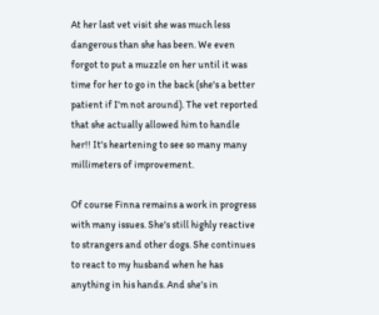At her last vet visit she was much less dangerous than she has been. We even forgot to put a muzzle on her until it was time for her to go in the back (she's a better patient if I'm not around). The vet reported that she actually allowed him to handle her!! It's heartening to see so many many millimeters of improvement.

Of course Finna remains a work in progress with many issues. She's still highly reactive to strangers and other dogs. She continues to react to my husband when he has anything in his hands. And she's in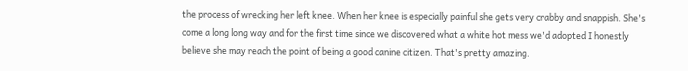the process of wrecking her left knee. When her knee is especially painful she gets very crabby and snappish. She's come a long long way and for the first time since we discovered what a white hot mess we'd adopted I honestly believe she may reach the point of being a good canine citizen. That's pretty amazing.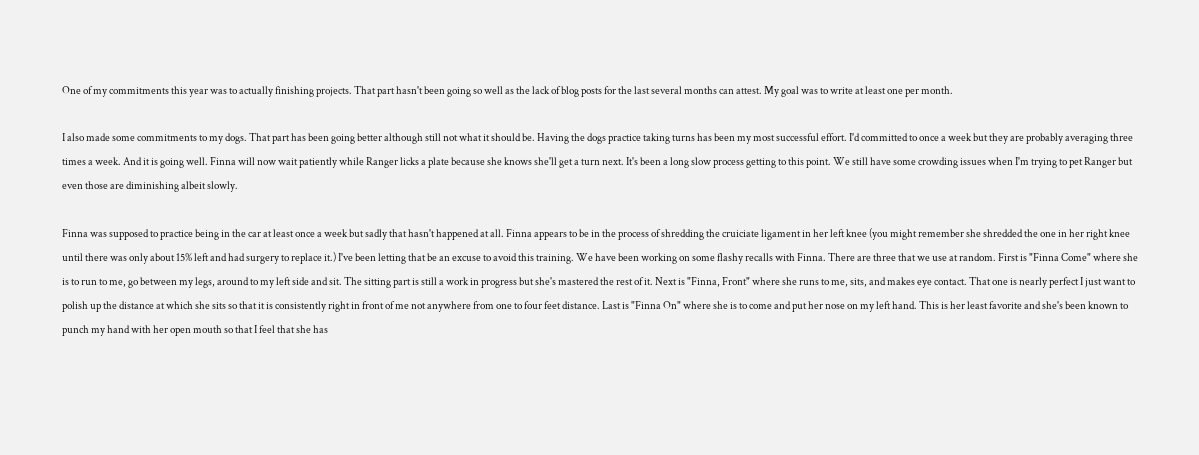One of my commitments this year was to actually finishing projects. That part hasn't been going so well as the lack of blog posts for the last several months can attest. My goal was to write at least one per month.

I also made some commitments to my dogs. That part has been going better although still not what it should be. Having the dogs practice taking turns has been my most successful effort. I'd committed to once a week but they are probably averaging three times a week. And it is going well. Finna will now wait patiently while Ranger licks a plate because she knows she'll get a turn next. It's been a long slow process getting to this point. We still have some crowding issues when I'm trying to pet Ranger but even those are diminishing albeit slowly.

Finna was supposed to practice being in the car at least once a week but sadly that hasn't happened at all. Finna appears to be in the process of shredding the cruiciate ligament in her left knee (you might remember she shredded the one in her right knee until there was only about 15% left and had surgery to replace it.) I've been letting that be an excuse to avoid this training. We have been working on some flashy recalls with Finna. There are three that we use at random. First is "Finna Come" where she is to run to me, go between my legs, around to my left side and sit. The sitting part is still a work in progress but she's mastered the rest of it. Next is "Finna, Front" where she runs to me, sits, and makes eye contact. That one is nearly perfect I just want to polish up the distance at which she sits so that it is consistently right in front of me not anywhere from one to four feet distance. Last is "Finna On" where she is to come and put her nose on my left hand. This is her least favorite and she's been known to punch my hand with her open mouth so that I feel that she has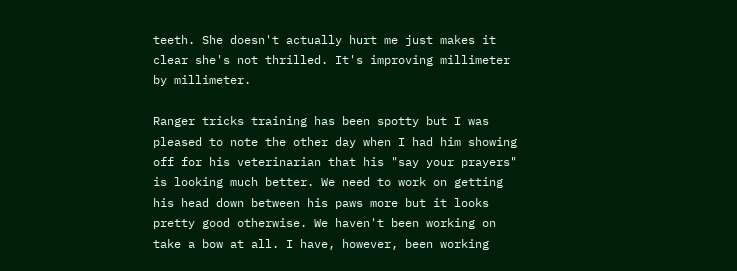teeth. She doesn't actually hurt me just makes it clear she's not thrilled. It's improving millimeter by millimeter.

Ranger tricks training has been spotty but I was pleased to note the other day when I had him showing off for his veterinarian that his "say your prayers" is looking much better. We need to work on getting his head down between his paws more but it looks pretty good otherwise. We haven't been working on take a bow at all. I have, however, been working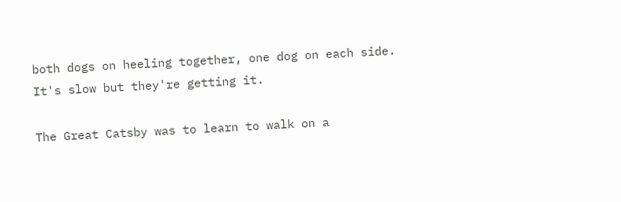both dogs on heeling together, one dog on each side. It's slow but they're getting it.

The Great Catsby was to learn to walk on a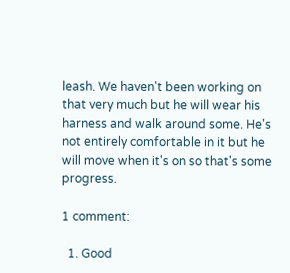leash. We haven't been working on that very much but he will wear his harness and walk around some. He's not entirely comfortable in it but he will move when it's on so that's some progress.

1 comment:

  1. Good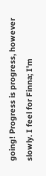going! Progress is progress, however slowly. I feel for Finna; I'm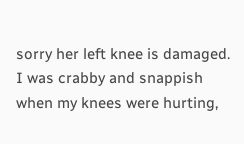sorry her left knee is damaged. I was crabby and snappish when my knees were hurting,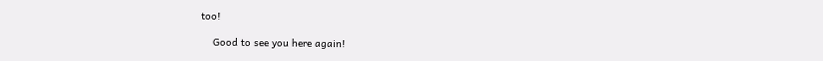too!

    Good to see you here again!